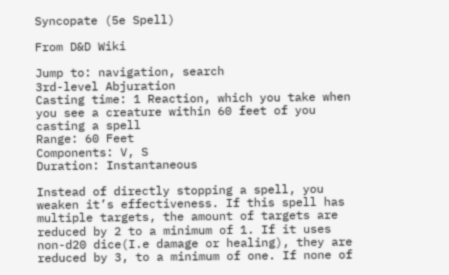Syncopate (5e Spell)

From D&D Wiki

Jump to: navigation, search
3rd-level Abjuration
Casting time: 1 Reaction, which you take when you see a creature within 60 feet of you casting a spell
Range: 60 Feet
Components: V, S
Duration: Instantaneous

Instead of directly stopping a spell, you weaken it’s effectiveness. If this spell has multiple targets, the amount of targets are reduced by 2 to a minimum of 1. If it uses non-d20 dice(I.e damage or healing), they are reduced by 3, to a minimum of one. If none of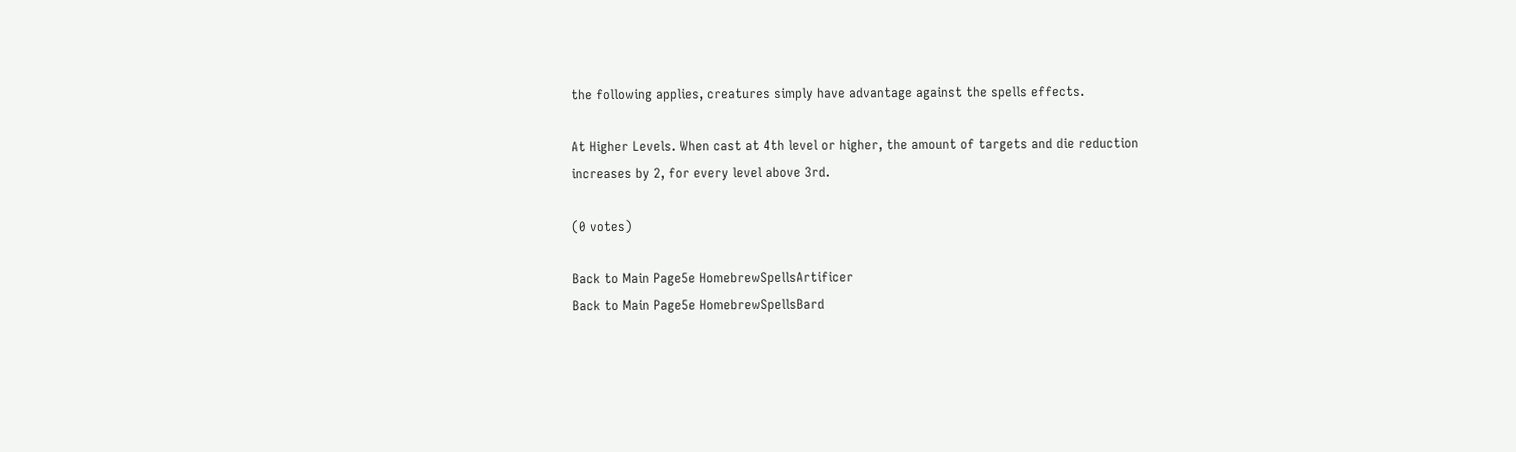the following applies, creatures simply have advantage against the spells effects.

At Higher Levels. When cast at 4th level or higher, the amount of targets and die reduction increases by 2, for every level above 3rd.

(0 votes)

Back to Main Page5e HomebrewSpellsArtificer
Back to Main Page5e HomebrewSpellsBard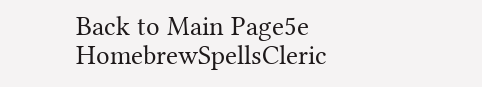Back to Main Page5e HomebrewSpellsCleric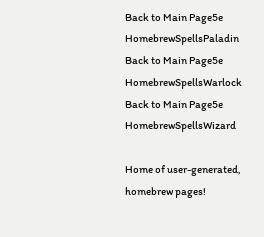Back to Main Page5e HomebrewSpellsPaladin
Back to Main Page5e HomebrewSpellsWarlock
Back to Main Page5e HomebrewSpellsWizard

Home of user-generated,
homebrew pages!